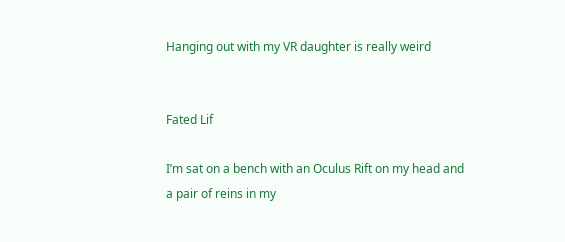Hanging out with my VR daughter is really weird


Fated Lif

I’m sat on a bench with an Oculus Rift on my head and a pair of reins in my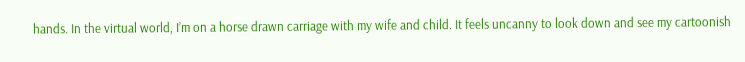hands. In the virtual world, I’m on a horse drawn carriage with my wife and child. It feels uncanny to look down and see my cartoonish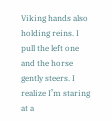Viking hands also holding reins. I pull the left one and the horse gently steers. I realize I’m staring at a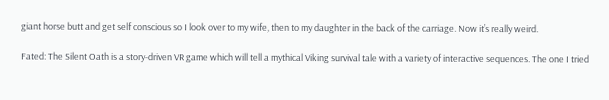giant horse butt and get self conscious so I look over to my wife, then to my daughter in the back of the carriage. Now it’s really weird.

Fated: The Silent Oath is a story-driven VR game which will tell a mythical Viking survival tale with a variety of interactive sequences. The one I tried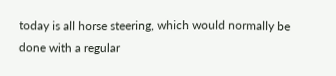today is all horse steering, which would normally be done with a regular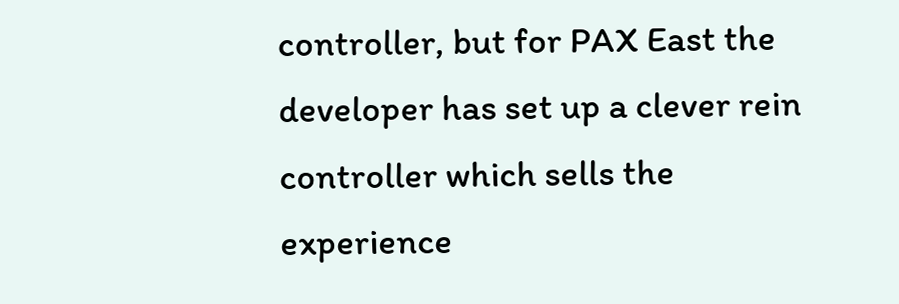controller, but for PAX East the developer has set up a clever rein controller which sells the experience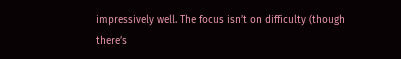impressively well. The focus isn’t on difficulty (though there’s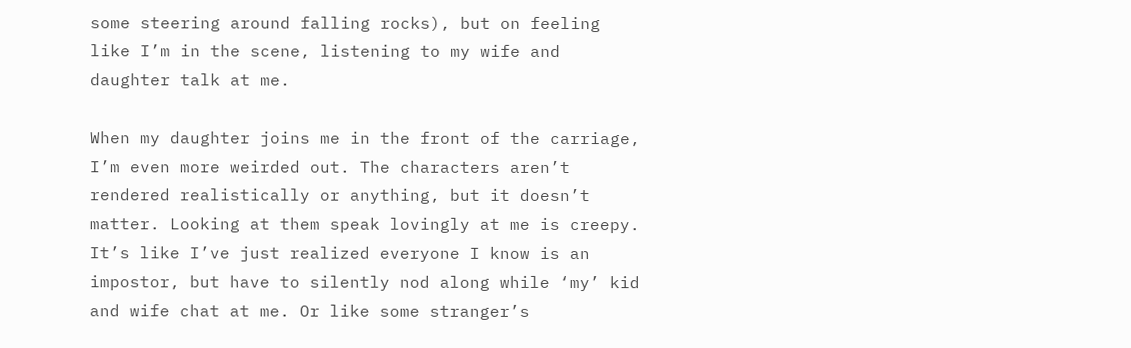some steering around falling rocks), but on feeling like I’m in the scene, listening to my wife and daughter talk at me.

When my daughter joins me in the front of the carriage, I’m even more weirded out. The characters aren’t rendered realistically or anything, but it doesn’t matter. Looking at them speak lovingly at me is creepy. It’s like I’ve just realized everyone I know is an impostor, but have to silently nod along while ‘my’ kid and wife chat at me. Or like some stranger’s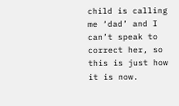child is calling me ‘dad’ and I can’t speak to correct her, so this is just how it is now.